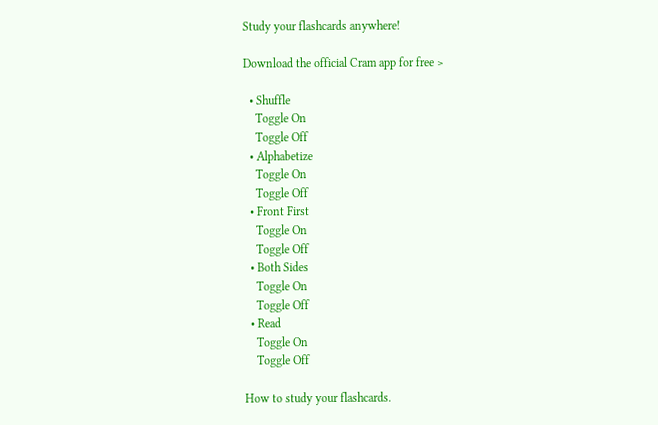Study your flashcards anywhere!

Download the official Cram app for free >

  • Shuffle
    Toggle On
    Toggle Off
  • Alphabetize
    Toggle On
    Toggle Off
  • Front First
    Toggle On
    Toggle Off
  • Both Sides
    Toggle On
    Toggle Off
  • Read
    Toggle On
    Toggle Off

How to study your flashcards.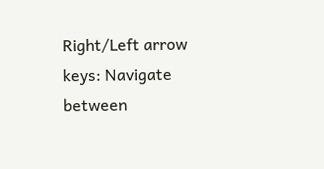Right/Left arrow keys: Navigate between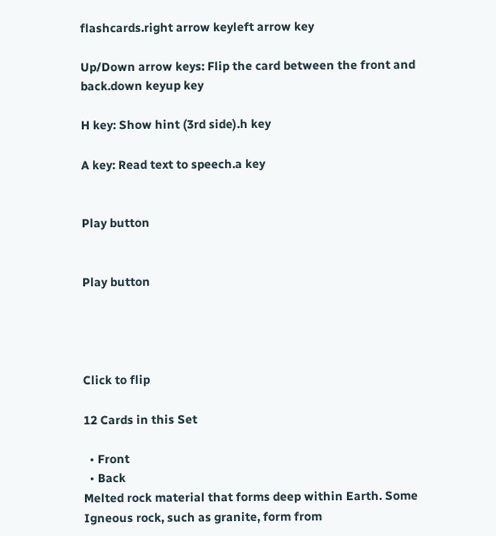flashcards.right arrow keyleft arrow key

Up/Down arrow keys: Flip the card between the front and back.down keyup key

H key: Show hint (3rd side).h key

A key: Read text to speech.a key


Play button


Play button




Click to flip

12 Cards in this Set

  • Front
  • Back
Melted rock material that forms deep within Earth. Some Igneous rock, such as granite, form from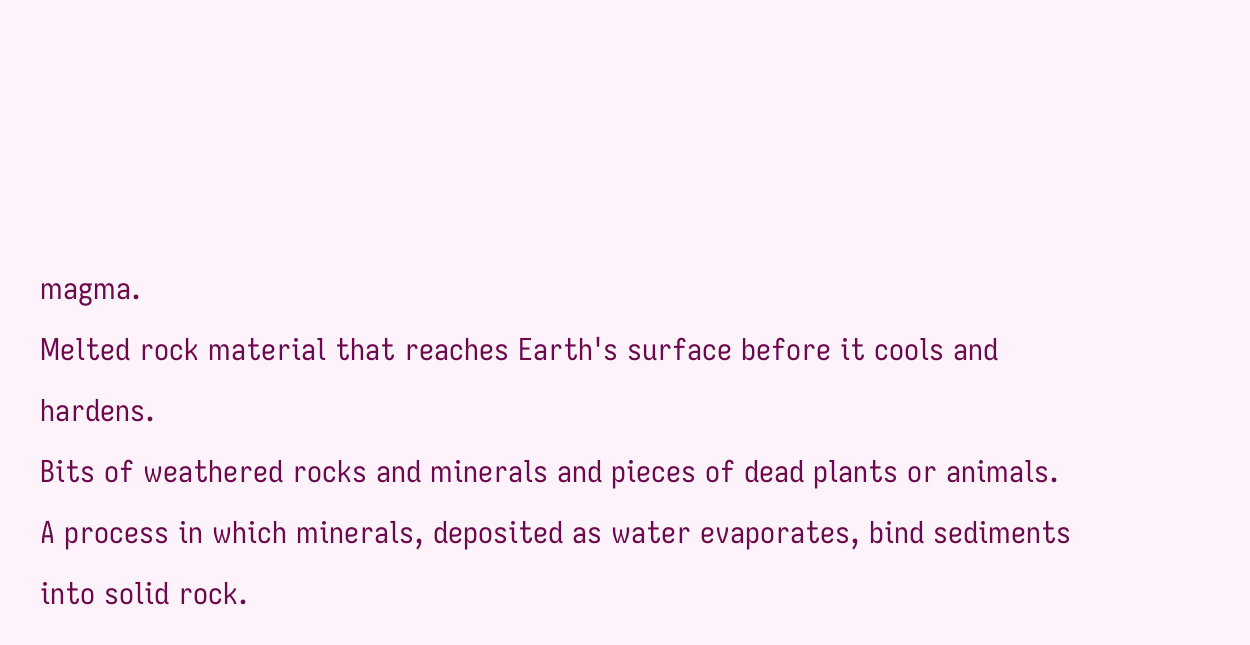magma.
Melted rock material that reaches Earth's surface before it cools and hardens.
Bits of weathered rocks and minerals and pieces of dead plants or animals.
A process in which minerals, deposited as water evaporates, bind sediments into solid rock.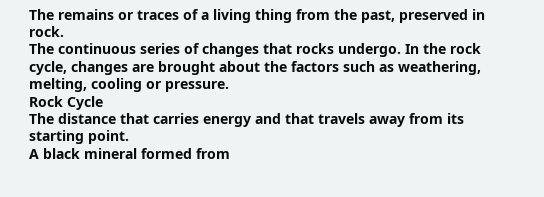The remains or traces of a living thing from the past, preserved in rock.
The continuous series of changes that rocks undergo. In the rock cycle, changes are brought about the factors such as weathering, melting, cooling or pressure.
Rock Cycle
The distance that carries energy and that travels away from its starting point.
A black mineral formed from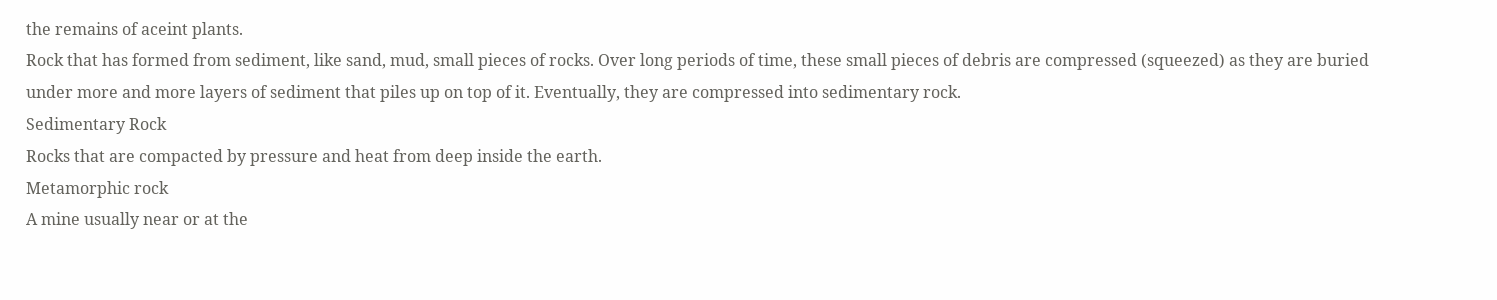the remains of aceint plants.
Rock that has formed from sediment, like sand, mud, small pieces of rocks. Over long periods of time, these small pieces of debris are compressed (squeezed) as they are buried under more and more layers of sediment that piles up on top of it. Eventually, they are compressed into sedimentary rock.
Sedimentary Rock
Rocks that are compacted by pressure and heat from deep inside the earth.
Metamorphic rock
A mine usually near or at the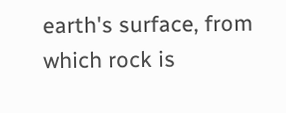earth's surface, from which rock is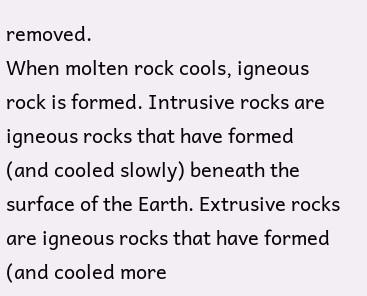removed.
When molten rock cools, igneous rock is formed. Intrusive rocks are igneous rocks that have formed (and cooled slowly) beneath the surface of the Earth. Extrusive rocks are igneous rocks that have formed (and cooled more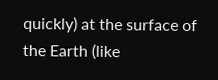quickly) at the surface of the Earth (like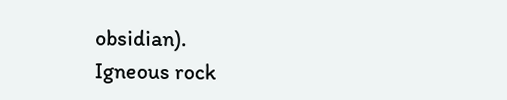obsidian).
Igneous rock